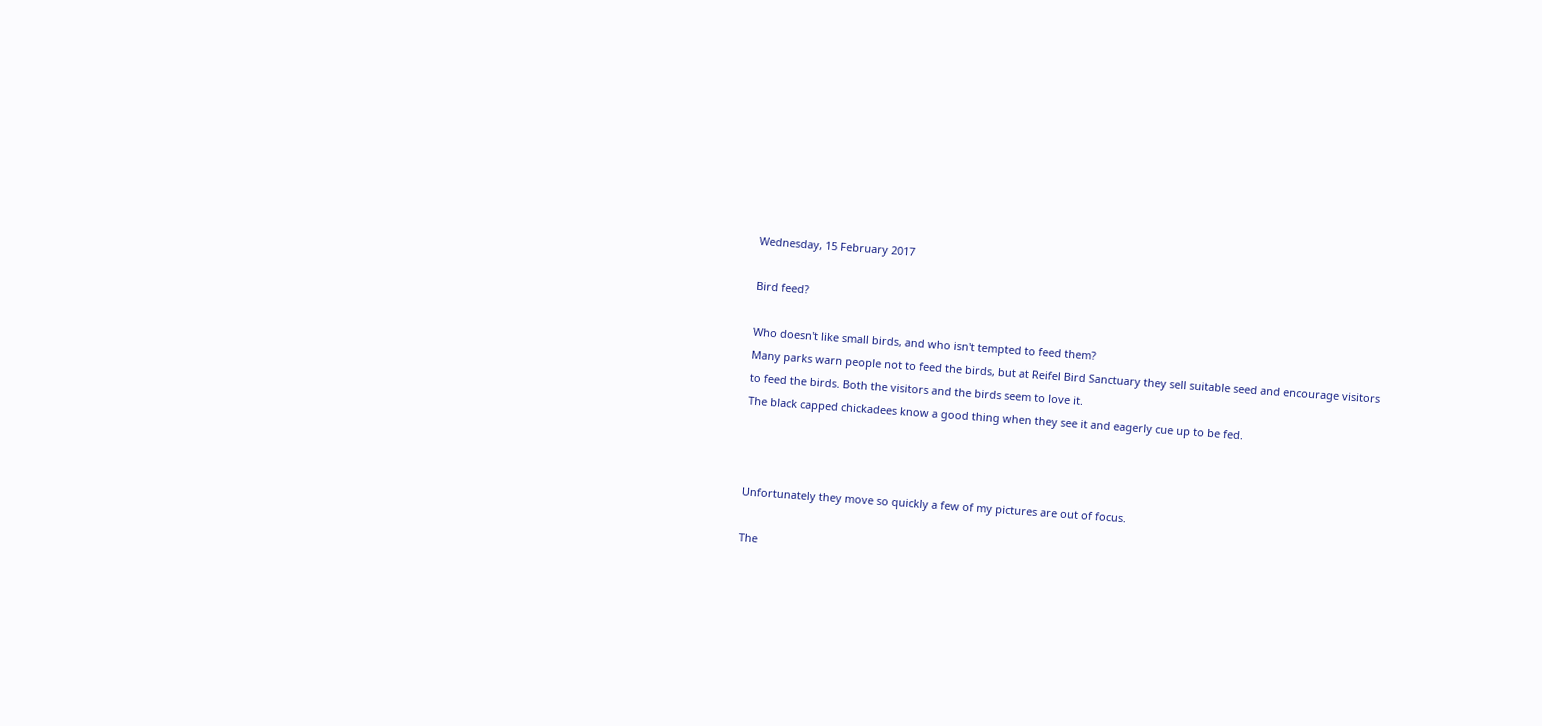Wednesday, 15 February 2017

Bird feed?

Who doesn't like small birds, and who isn't tempted to feed them?
Many parks warn people not to feed the birds, but at Reifel Bird Sanctuary they sell suitable seed and encourage visitors to feed the birds. Both the visitors and the birds seem to love it.
The black capped chickadees know a good thing when they see it and eagerly cue up to be fed.



Unfortunately they move so quickly a few of my pictures are out of focus.

The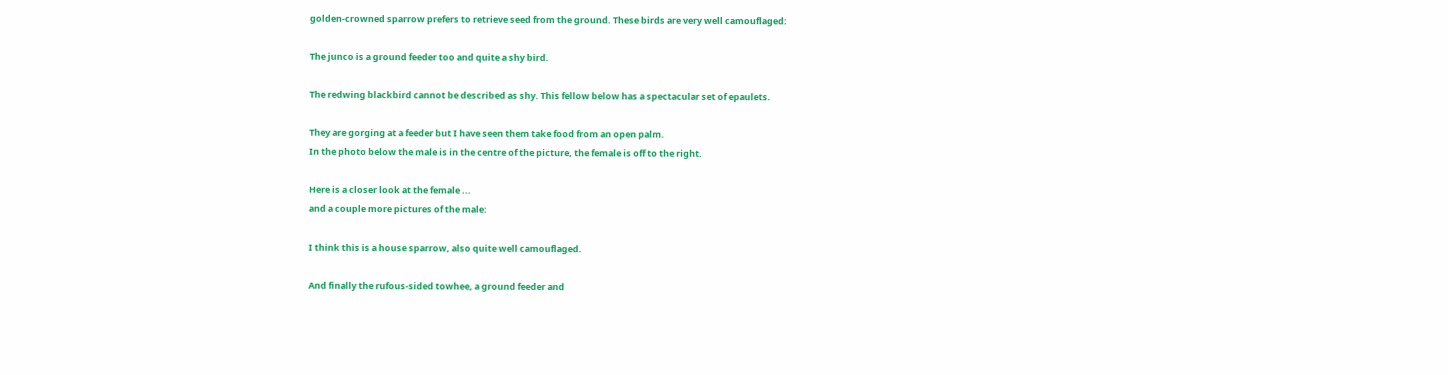golden-crowned sparrow prefers to retrieve seed from the ground. These birds are very well camouflaged:

The junco is a ground feeder too and quite a shy bird.

The redwing blackbird cannot be described as shy. This fellow below has a spectacular set of epaulets.

They are gorging at a feeder but I have seen them take food from an open palm.
In the photo below the male is in the centre of the picture, the female is off to the right.

Here is a closer look at the female ...
and a couple more pictures of the male:

I think this is a house sparrow, also quite well camouflaged.

And finally the rufous-sided towhee, a ground feeder and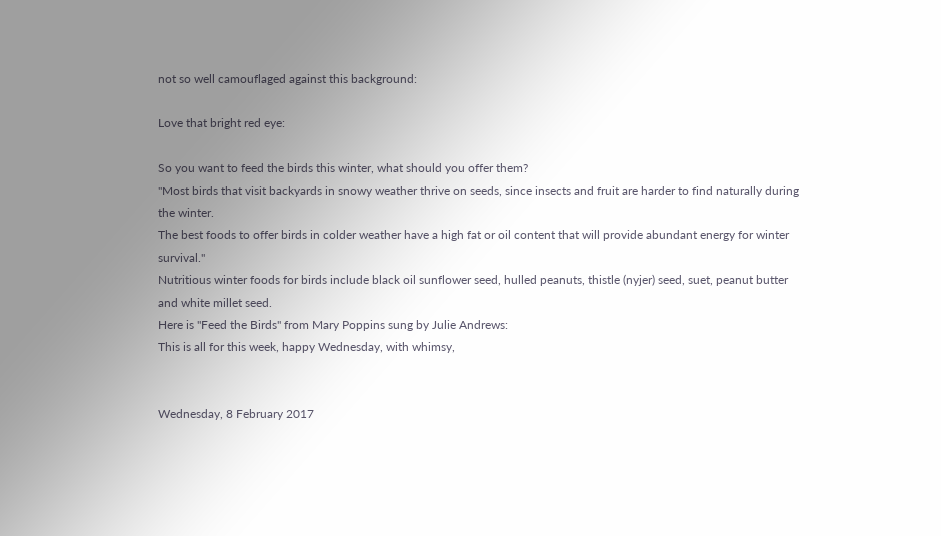not so well camouflaged against this background:

Love that bright red eye:

So you want to feed the birds this winter, what should you offer them?
"Most birds that visit backyards in snowy weather thrive on seeds, since insects and fruit are harder to find naturally during the winter.
The best foods to offer birds in colder weather have a high fat or oil content that will provide abundant energy for winter survival."
Nutritious winter foods for birds include black oil sunflower seed, hulled peanuts, thistle (nyjer) seed, suet, peanut butter and white millet seed.
Here is "Feed the Birds" from Mary Poppins sung by Julie Andrews:
This is all for this week, happy Wednesday, with whimsy,


Wednesday, 8 February 2017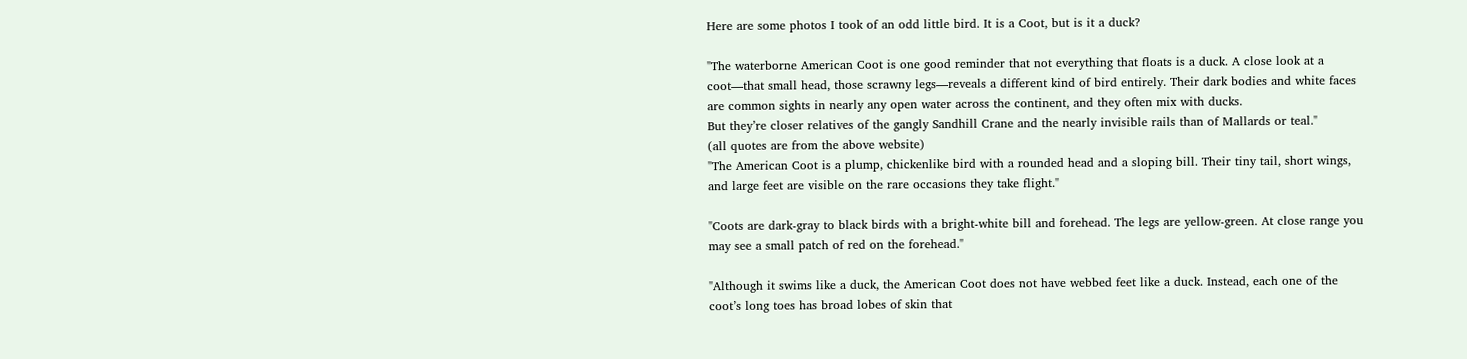Here are some photos I took of an odd little bird. It is a Coot, but is it a duck?

"The waterborne American Coot is one good reminder that not everything that floats is a duck. A close look at a coot—that small head, those scrawny legs—reveals a different kind of bird entirely. Their dark bodies and white faces are common sights in nearly any open water across the continent, and they often mix with ducks.
But they’re closer relatives of the gangly Sandhill Crane and the nearly invisible rails than of Mallards or teal."
(all quotes are from the above website)
"The American Coot is a plump, chickenlike bird with a rounded head and a sloping bill. Their tiny tail, short wings, and large feet are visible on the rare occasions they take flight."

"Coots are dark-gray to black birds with a bright-white bill and forehead. The legs are yellow-green. At close range you may see a small patch of red on the forehead."

"Although it swims like a duck, the American Coot does not have webbed feet like a duck. Instead, each one of the coot’s long toes has broad lobes of skin that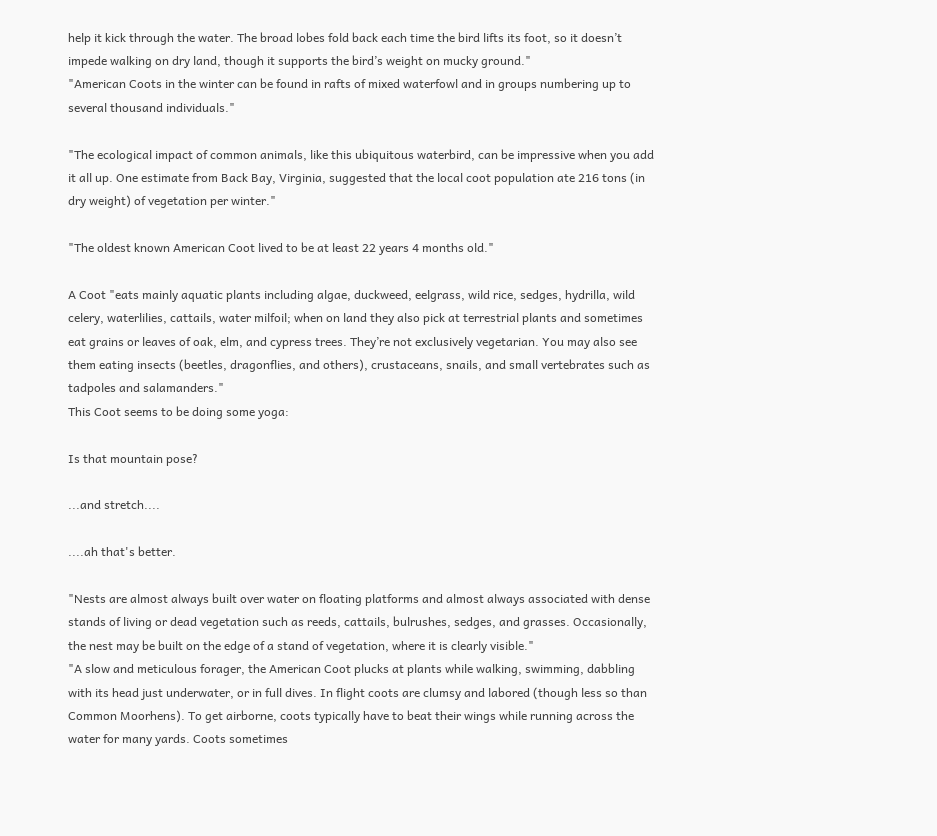help it kick through the water. The broad lobes fold back each time the bird lifts its foot, so it doesn’t impede walking on dry land, though it supports the bird’s weight on mucky ground."
"American Coots in the winter can be found in rafts of mixed waterfowl and in groups numbering up to several thousand individuals."

"The ecological impact of common animals, like this ubiquitous waterbird, can be impressive when you add it all up. One estimate from Back Bay, Virginia, suggested that the local coot population ate 216 tons (in dry weight) of vegetation per winter."

"The oldest known American Coot lived to be at least 22 years 4 months old."

A Coot "eats mainly aquatic plants including algae, duckweed, eelgrass, wild rice, sedges, hydrilla, wild celery, waterlilies, cattails, water milfoil; when on land they also pick at terrestrial plants and sometimes eat grains or leaves of oak, elm, and cypress trees. They’re not exclusively vegetarian. You may also see them eating insects (beetles, dragonflies, and others), crustaceans, snails, and small vertebrates such as tadpoles and salamanders."
This Coot seems to be doing some yoga:

Is that mountain pose?

...and stretch....

....ah that's better.

"Nests are almost always built over water on floating platforms and almost always associated with dense stands of living or dead vegetation such as reeds, cattails, bulrushes, sedges, and grasses. Occasionally, the nest may be built on the edge of a stand of vegetation, where it is clearly visible."
"A slow and meticulous forager, the American Coot plucks at plants while walking, swimming, dabbling with its head just underwater, or in full dives. In flight coots are clumsy and labored (though less so than Common Moorhens). To get airborne, coots typically have to beat their wings while running across the water for many yards. Coots sometimes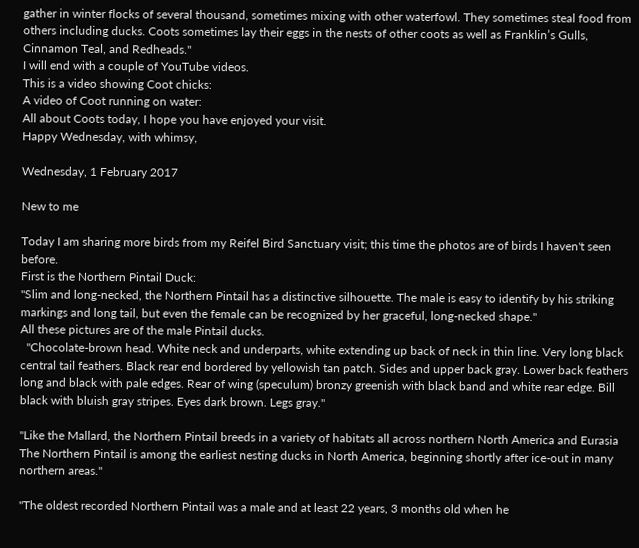gather in winter flocks of several thousand, sometimes mixing with other waterfowl. They sometimes steal food from others including ducks. Coots sometimes lay their eggs in the nests of other coots as well as Franklin’s Gulls, Cinnamon Teal, and Redheads."
I will end with a couple of YouTube videos.
This is a video showing Coot chicks:
A video of Coot running on water:
All about Coots today, I hope you have enjoyed your visit.
Happy Wednesday, with whimsy,

Wednesday, 1 February 2017

New to me

Today I am sharing more birds from my Reifel Bird Sanctuary visit; this time the photos are of birds I haven't seen before.
First is the Northern Pintail Duck:
"Slim and long-necked, the Northern Pintail has a distinctive silhouette. The male is easy to identify by his striking markings and long tail, but even the female can be recognized by her graceful, long-necked shape."
All these pictures are of the male Pintail ducks.
  "Chocolate-brown head. White neck and underparts, white extending up back of neck in thin line. Very long black central tail feathers. Black rear end bordered by yellowish tan patch. Sides and upper back gray. Lower back feathers long and black with pale edges. Rear of wing (speculum) bronzy greenish with black band and white rear edge. Bill black with bluish gray stripes. Eyes dark brown. Legs gray."

"Like the Mallard, the Northern Pintail breeds in a variety of habitats all across northern North America and Eurasia
The Northern Pintail is among the earliest nesting ducks in North America, beginning shortly after ice-out in many northern areas."

"The oldest recorded Northern Pintail was a male and at least 22 years, 3 months old when he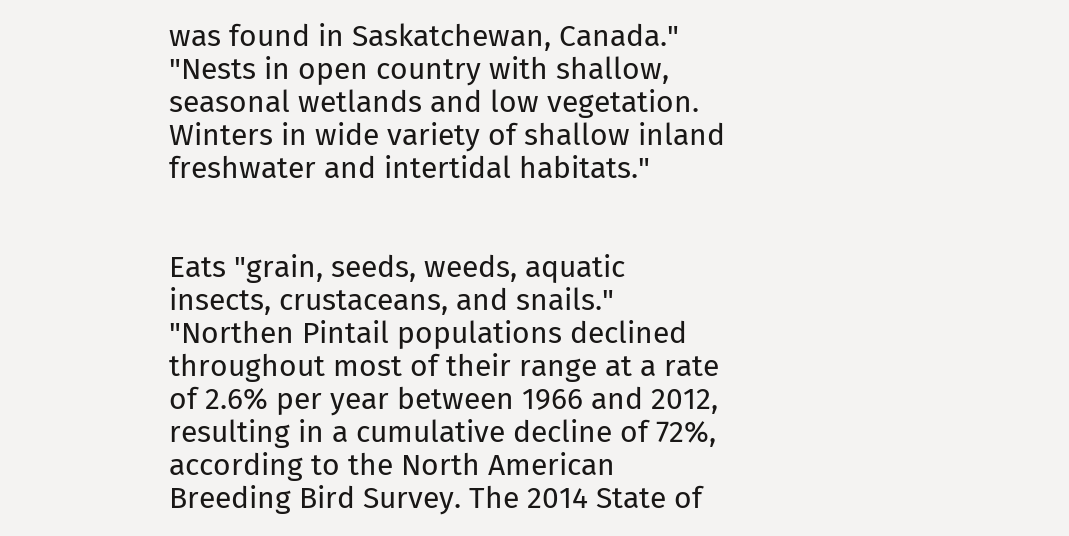was found in Saskatchewan, Canada."
"Nests in open country with shallow, seasonal wetlands and low vegetation. Winters in wide variety of shallow inland freshwater and intertidal habitats."


Eats "grain, seeds, weeds, aquatic insects, crustaceans, and snails."
"Northen Pintail populations declined throughout most of their range at a rate of 2.6% per year between 1966 and 2012, resulting in a cumulative decline of 72%, according to the North American Breeding Bird Survey. The 2014 State of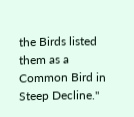the Birds listed them as a Common Bird in Steep Decline."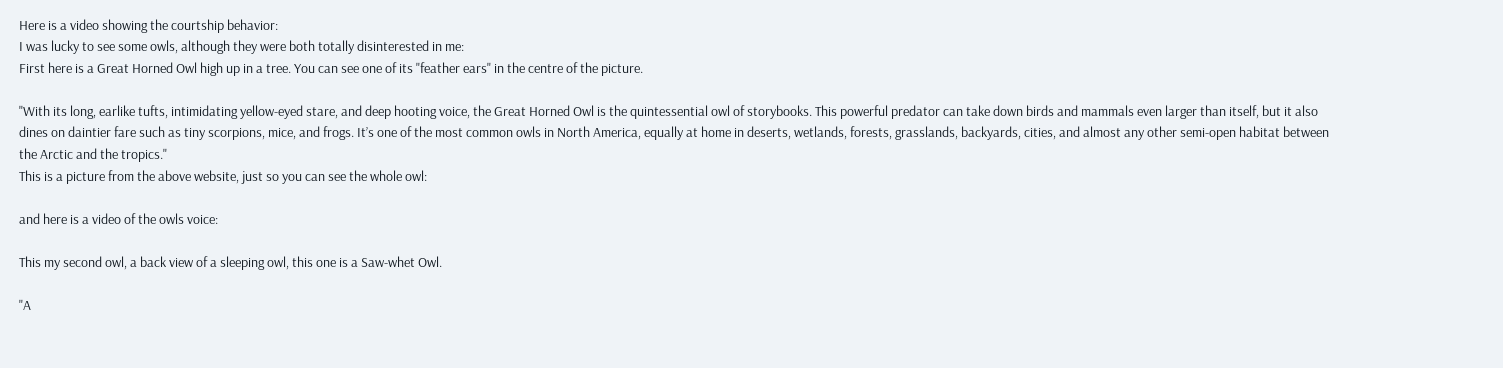Here is a video showing the courtship behavior:
I was lucky to see some owls, although they were both totally disinterested in me:
First here is a Great Horned Owl high up in a tree. You can see one of its "feather ears" in the centre of the picture.

"With its long, earlike tufts, intimidating yellow-eyed stare, and deep hooting voice, the Great Horned Owl is the quintessential owl of storybooks. This powerful predator can take down birds and mammals even larger than itself, but it also dines on daintier fare such as tiny scorpions, mice, and frogs. It’s one of the most common owls in North America, equally at home in deserts, wetlands, forests, grasslands, backyards, cities, and almost any other semi-open habitat between the Arctic and the tropics."
This is a picture from the above website, just so you can see the whole owl:

and here is a video of the owls voice:

This my second owl, a back view of a sleeping owl, this one is a Saw-whet Owl.

"A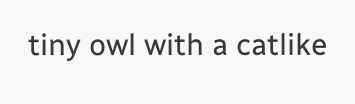tiny owl with a catlike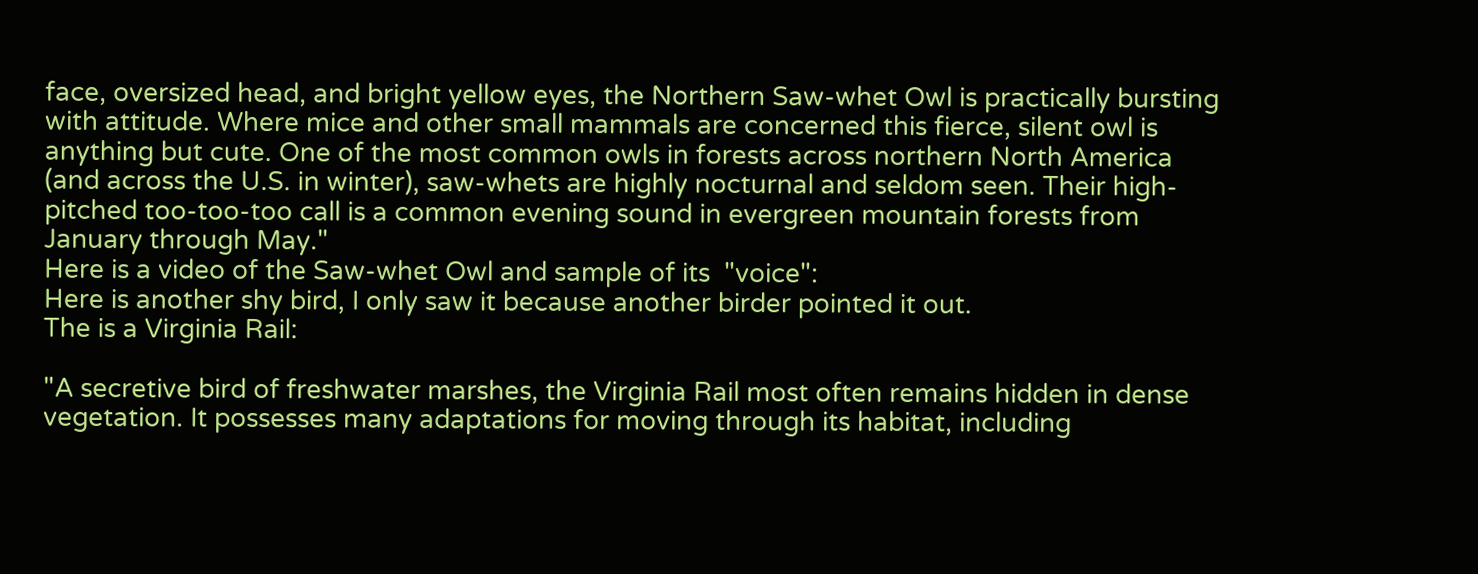face, oversized head, and bright yellow eyes, the Northern Saw-whet Owl is practically bursting with attitude. Where mice and other small mammals are concerned this fierce, silent owl is anything but cute. One of the most common owls in forests across northern North America (and across the U.S. in winter), saw-whets are highly nocturnal and seldom seen. Their high-pitched too-too-too call is a common evening sound in evergreen mountain forests from January through May."
Here is a video of the Saw-whet Owl and sample of its  "voice":
Here is another shy bird, I only saw it because another birder pointed it out.
The is a Virginia Rail:

"A secretive bird of freshwater marshes, the Virginia Rail most often remains hidden in dense vegetation. It possesses many adaptations for moving through its habitat, including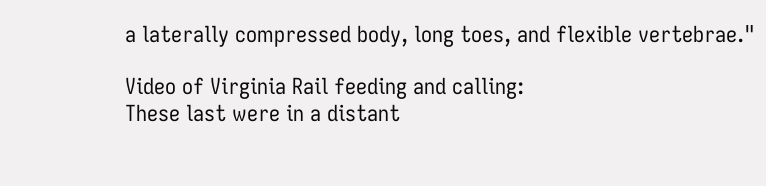a laterally compressed body, long toes, and flexible vertebrae."

Video of Virginia Rail feeding and calling:
These last were in a distant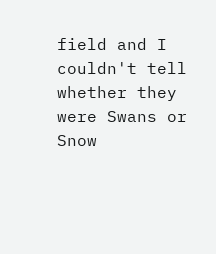field and I couldn't tell whether they were Swans or Snow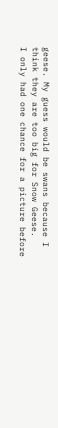geese. My guess would be swans because I think they are too big for Snow Geese.
I only had one chance for a picture before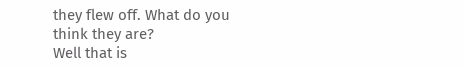they flew off. What do you think they are?
Well that is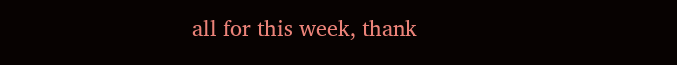all for this week, thank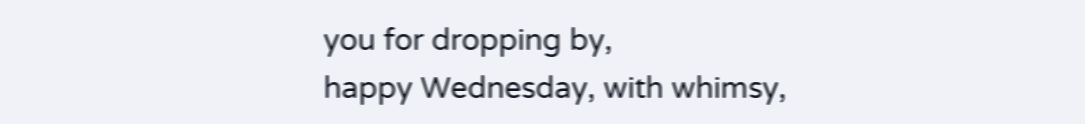you for dropping by,
happy Wednesday, with whimsy,